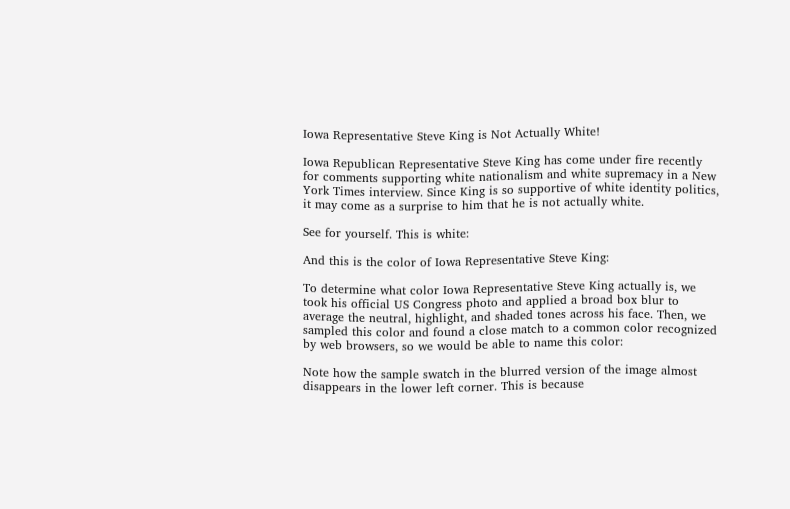Iowa Representative Steve King is Not Actually White!

Iowa Republican Representative Steve King has come under fire recently for comments supporting white nationalism and white supremacy in a New York Times interview. Since King is so supportive of white identity politics, it may come as a surprise to him that he is not actually white.

See for yourself. This is white:

And this is the color of Iowa Representative Steve King:

To determine what color Iowa Representative Steve King actually is, we took his official US Congress photo and applied a broad box blur to average the neutral, highlight, and shaded tones across his face. Then, we sampled this color and found a close match to a common color recognized by web browsers, so we would be able to name this color:

Note how the sample swatch in the blurred version of the image almost disappears in the lower left corner. This is because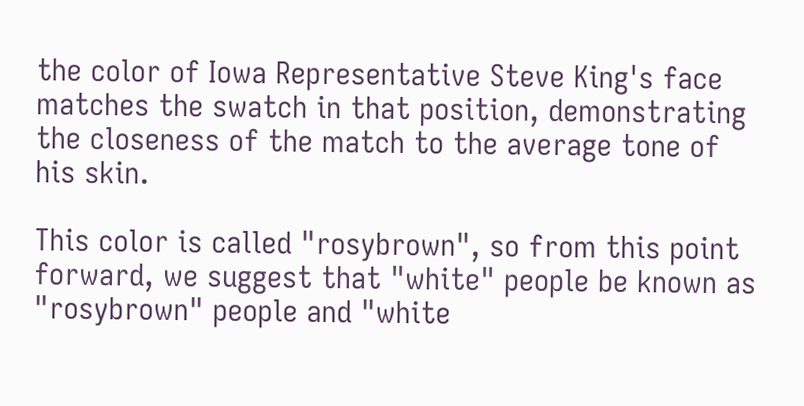the color of Iowa Representative Steve King's face matches the swatch in that position, demonstrating the closeness of the match to the average tone of his skin.

This color is called "rosybrown", so from this point forward, we suggest that "white" people be known as "rosybrown" people and "white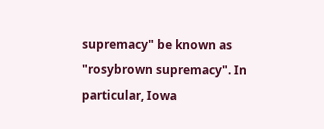supremacy" be known as "rosybrown supremacy". In particular, Iowa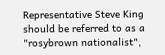Representative Steve King should be referred to as a "rosybrown nationalist",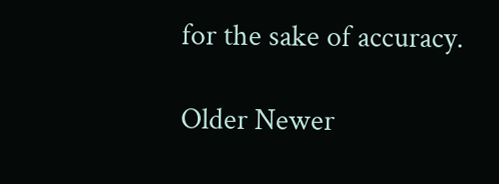for the sake of accuracy.

Older Newer